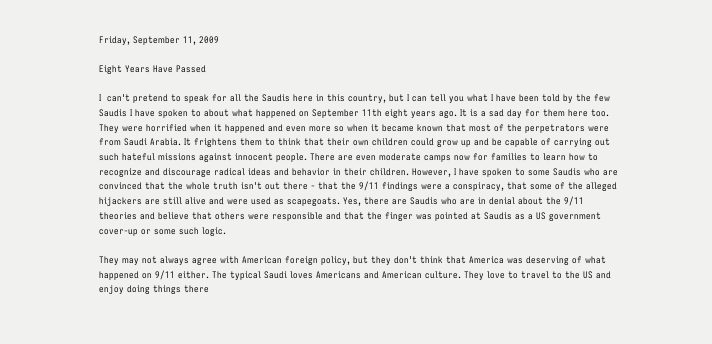Friday, September 11, 2009

Eight Years Have Passed

I  can't pretend to speak for all the Saudis here in this country, but I can tell you what I have been told by the few Saudis I have spoken to about what happened on September 11th eight years ago. It is a sad day for them here too. They were horrified when it happened and even more so when it became known that most of the perpetrators were from Saudi Arabia. It frightens them to think that their own children could grow up and be capable of carrying out such hateful missions against innocent people. There are even moderate camps now for families to learn how to recognize and discourage radical ideas and behavior in their children. However, I have spoken to some Saudis who are convinced that the whole truth isn't out there - that the 9/11 findings were a conspiracy, that some of the alleged hijackers are still alive and were used as scapegoats. Yes, there are Saudis who are in denial about the 9/11 theories and believe that others were responsible and that the finger was pointed at Saudis as a US government cover-up or some such logic.

They may not always agree with American foreign policy, but they don't think that America was deserving of what happened on 9/11 either. The typical Saudi loves Americans and American culture. They love to travel to the US and enjoy doing things there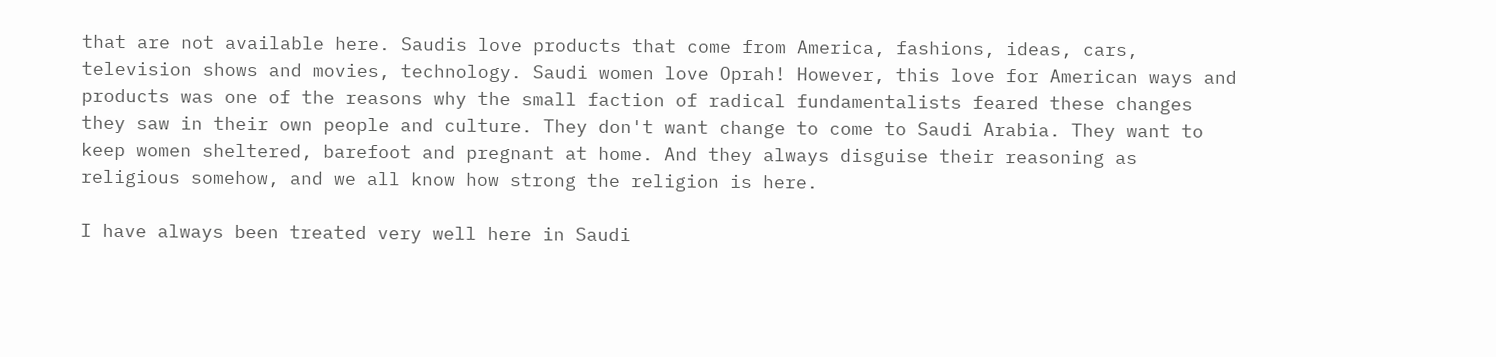that are not available here. Saudis love products that come from America, fashions, ideas, cars, television shows and movies, technology. Saudi women love Oprah! However, this love for American ways and products was one of the reasons why the small faction of radical fundamentalists feared these changes they saw in their own people and culture. They don't want change to come to Saudi Arabia. They want to keep women sheltered, barefoot and pregnant at home. And they always disguise their reasoning as religious somehow, and we all know how strong the religion is here.

I have always been treated very well here in Saudi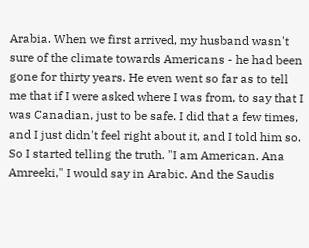Arabia. When we first arrived, my husband wasn't sure of the climate towards Americans - he had been gone for thirty years. He even went so far as to tell me that if I were asked where I was from, to say that I was Canadian, just to be safe. I did that a few times, and I just didn't feel right about it, and I told him so. So I started telling the truth. "I am American. Ana Amreeki," I would say in Arabic. And the Saudis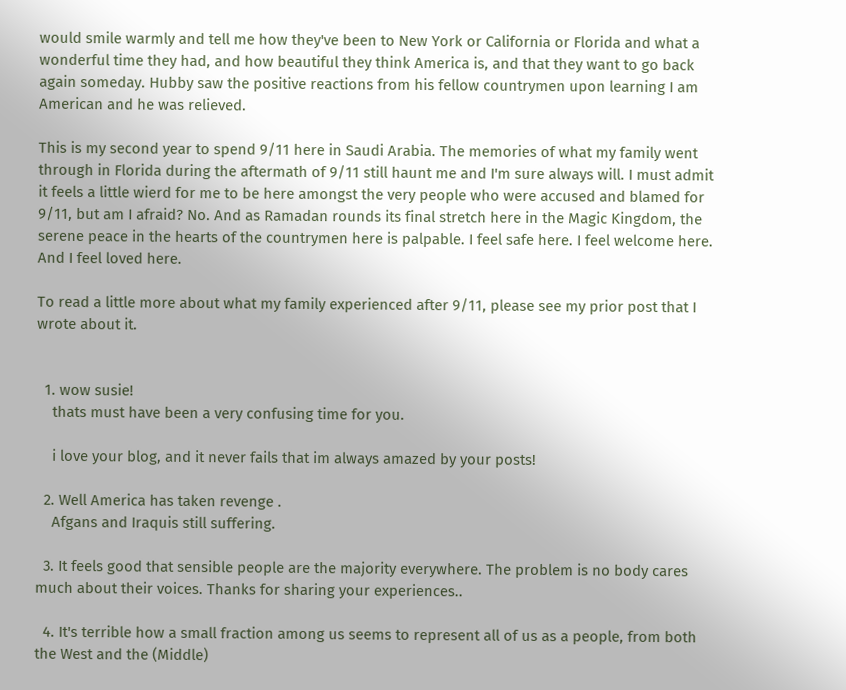would smile warmly and tell me how they've been to New York or California or Florida and what a wonderful time they had, and how beautiful they think America is, and that they want to go back again someday. Hubby saw the positive reactions from his fellow countrymen upon learning I am American and he was relieved.

This is my second year to spend 9/11 here in Saudi Arabia. The memories of what my family went through in Florida during the aftermath of 9/11 still haunt me and I'm sure always will. I must admit it feels a little wierd for me to be here amongst the very people who were accused and blamed for 9/11, but am I afraid? No. And as Ramadan rounds its final stretch here in the Magic Kingdom, the serene peace in the hearts of the countrymen here is palpable. I feel safe here. I feel welcome here. And I feel loved here.

To read a little more about what my family experienced after 9/11, please see my prior post that I wrote about it.


  1. wow susie!
    thats must have been a very confusing time for you.

    i love your blog, and it never fails that im always amazed by your posts!

  2. Well America has taken revenge .
    Afgans and Iraquis still suffering.

  3. It feels good that sensible people are the majority everywhere. The problem is no body cares much about their voices. Thanks for sharing your experiences..

  4. It's terrible how a small fraction among us seems to represent all of us as a people, from both the West and the (Middle)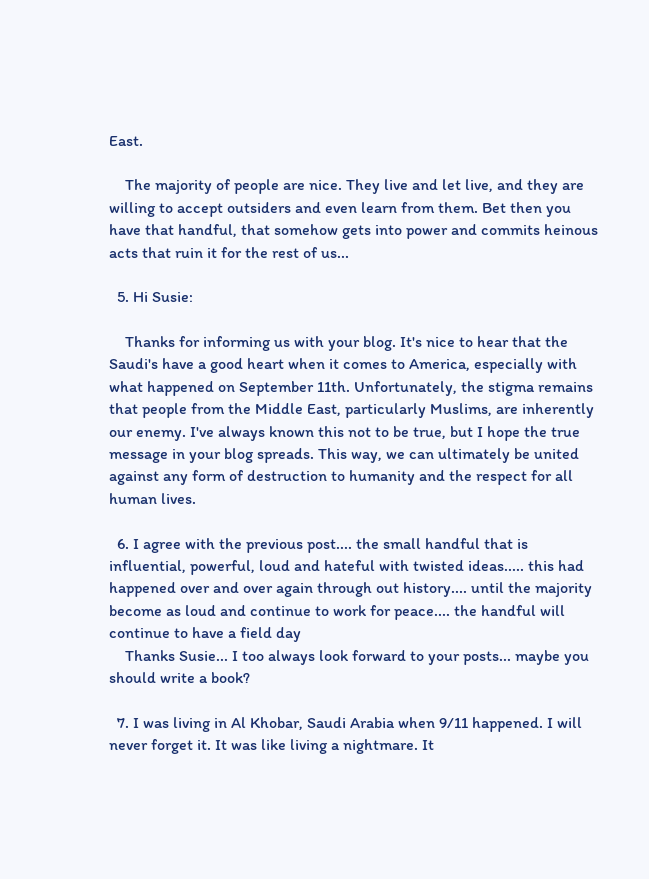East.

    The majority of people are nice. They live and let live, and they are willing to accept outsiders and even learn from them. Bet then you have that handful, that somehow gets into power and commits heinous acts that ruin it for the rest of us...

  5. Hi Susie:

    Thanks for informing us with your blog. It's nice to hear that the Saudi's have a good heart when it comes to America, especially with what happened on September 11th. Unfortunately, the stigma remains that people from the Middle East, particularly Muslims, are inherently our enemy. I've always known this not to be true, but I hope the true message in your blog spreads. This way, we can ultimately be united against any form of destruction to humanity and the respect for all human lives.

  6. I agree with the previous post.... the small handful that is influential, powerful, loud and hateful with twisted ideas..... this had happened over and over again through out history.... until the majority become as loud and continue to work for peace.... the handful will continue to have a field day
    Thanks Susie... I too always look forward to your posts... maybe you should write a book?

  7. I was living in Al Khobar, Saudi Arabia when 9/11 happened. I will never forget it. It was like living a nightmare. It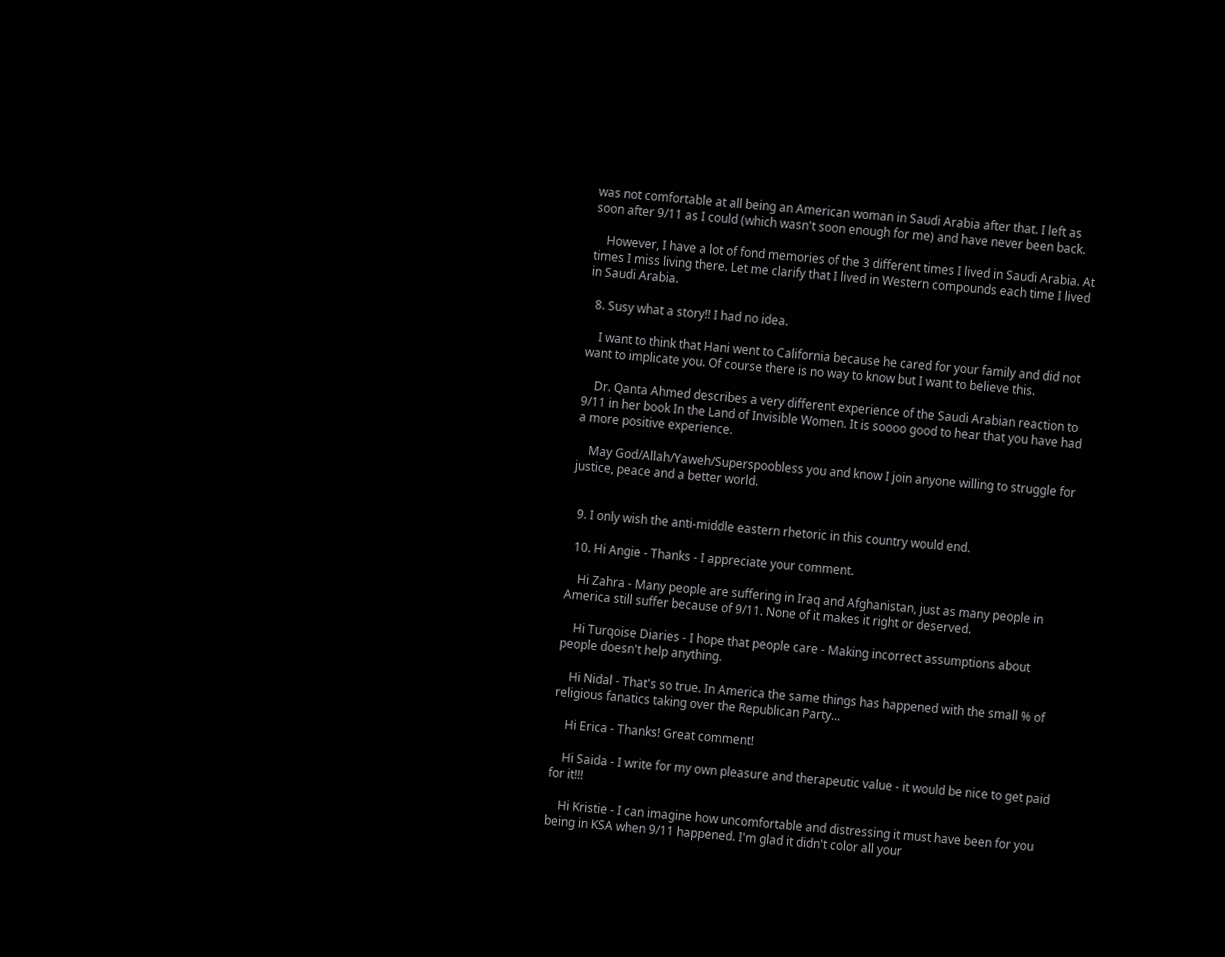was not comfortable at all being an American woman in Saudi Arabia after that. I left as soon after 9/11 as I could (which wasn't soon enough for me) and have never been back.

    However, I have a lot of fond memories of the 3 different times I lived in Saudi Arabia. At times I miss living there. Let me clarify that I lived in Western compounds each time I lived in Saudi Arabia.

  8. Susy what a story!! I had no idea.

    I want to think that Hani went to California because he cared for your family and did not want to implicate you. Of course there is no way to know but I want to believe this.

    Dr. Qanta Ahmed describes a very different experience of the Saudi Arabian reaction to 9/11 in her book In the Land of Invisible Women. It is soooo good to hear that you have had a more positive experience.

    May God/Allah/Yaweh/Superspoobless you and know I join anyone willing to struggle for justice, peace and a better world.


  9. I only wish the anti-middle eastern rhetoric in this country would end.

  10. Hi Angie - Thanks - I appreciate your comment.

    Hi Zahra - Many people are suffering in Iraq and Afghanistan, just as many people in America still suffer because of 9/11. None of it makes it right or deserved.

    Hi Turqoise Diaries - I hope that people care - Making incorrect assumptions about people doesn't help anything.

    Hi Nidal - That's so true. In America the same things has happened with the small % of religious fanatics taking over the Republican Party...

    Hi Erica - Thanks! Great comment!

    Hi Saida - I write for my own pleasure and therapeutic value - it would be nice to get paid for it!!!

    Hi Kristie - I can imagine how uncomfortable and distressing it must have been for you being in KSA when 9/11 happened. I'm glad it didn't color all your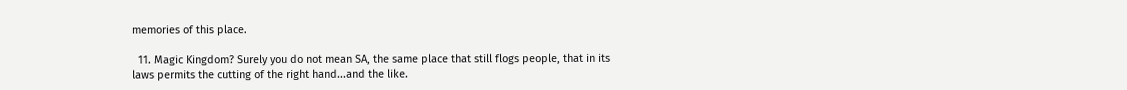memories of this place.

  11. Magic Kingdom? Surely you do not mean SA, the same place that still flogs people, that in its laws permits the cutting of the right hand...and the like.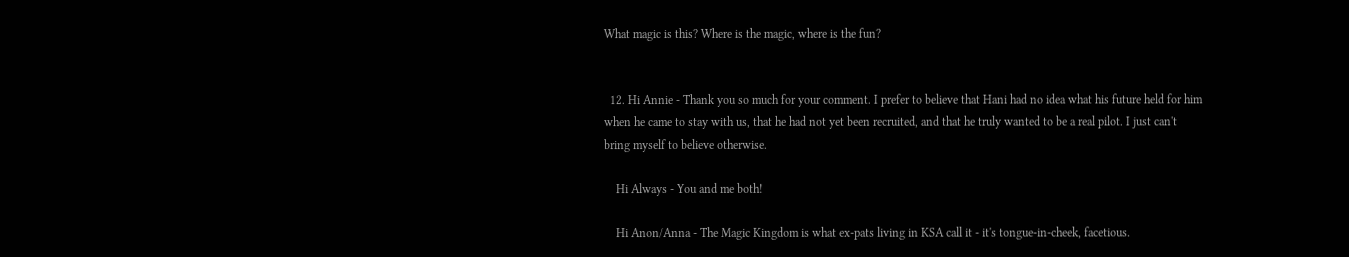What magic is this? Where is the magic, where is the fun?


  12. Hi Annie - Thank you so much for your comment. I prefer to believe that Hani had no idea what his future held for him when he came to stay with us, that he had not yet been recruited, and that he truly wanted to be a real pilot. I just can't bring myself to believe otherwise.

    Hi Always - You and me both!

    Hi Anon/Anna - The Magic Kingdom is what ex-pats living in KSA call it - it's tongue-in-cheek, facetious.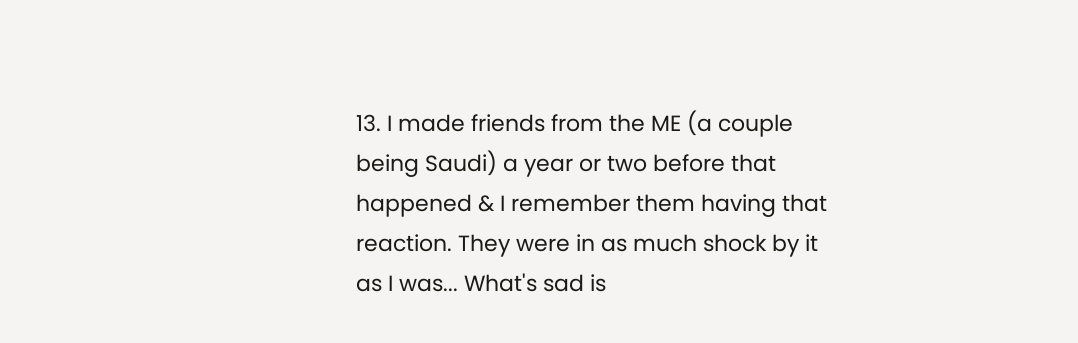13. I made friends from the ME (a couple being Saudi) a year or two before that happened & I remember them having that reaction. They were in as much shock by it as I was... What's sad is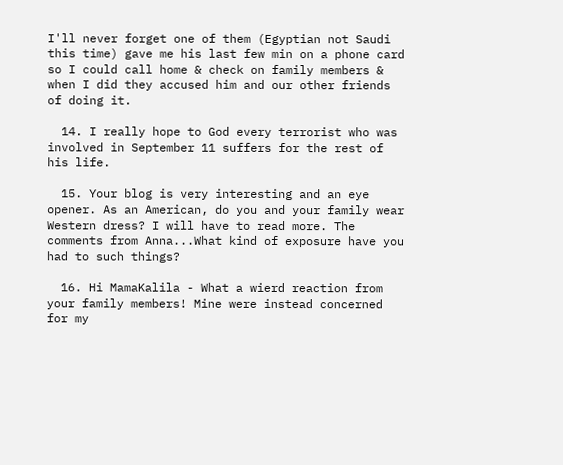I'll never forget one of them (Egyptian not Saudi this time) gave me his last few min on a phone card so I could call home & check on family members & when I did they accused him and our other friends of doing it.

  14. I really hope to God every terrorist who was involved in September 11 suffers for the rest of his life.

  15. Your blog is very interesting and an eye opener. As an American, do you and your family wear Western dress? I will have to read more. The comments from Anna...What kind of exposure have you had to such things?

  16. Hi MamaKalila - What a wierd reaction from your family members! Mine were instead concerned for my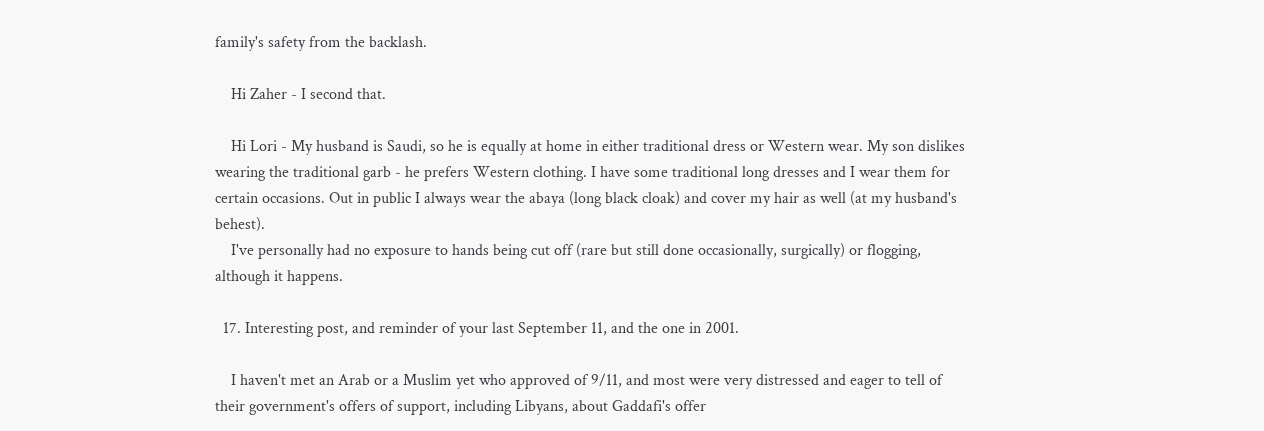family's safety from the backlash.

    Hi Zaher - I second that.

    Hi Lori - My husband is Saudi, so he is equally at home in either traditional dress or Western wear. My son dislikes wearing the traditional garb - he prefers Western clothing. I have some traditional long dresses and I wear them for certain occasions. Out in public I always wear the abaya (long black cloak) and cover my hair as well (at my husband's behest).
    I've personally had no exposure to hands being cut off (rare but still done occasionally, surgically) or flogging, although it happens.

  17. Interesting post, and reminder of your last September 11, and the one in 2001.

    I haven't met an Arab or a Muslim yet who approved of 9/11, and most were very distressed and eager to tell of their government's offers of support, including Libyans, about Gaddafi's offer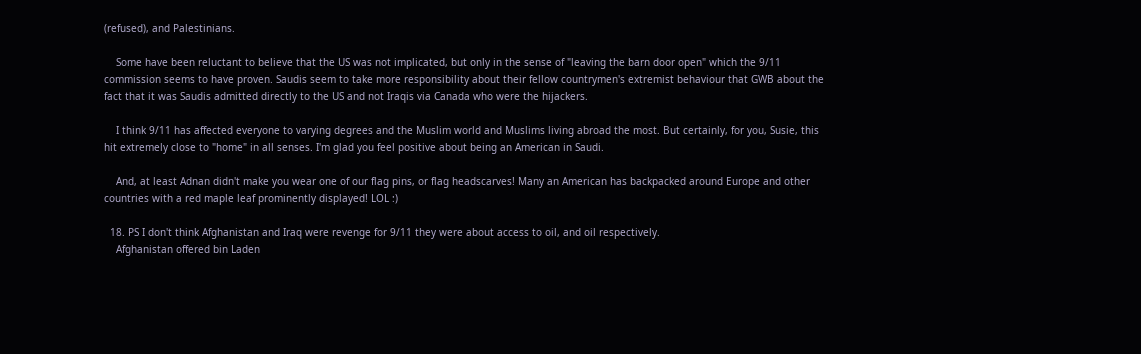(refused), and Palestinians.

    Some have been reluctant to believe that the US was not implicated, but only in the sense of "leaving the barn door open" which the 9/11 commission seems to have proven. Saudis seem to take more responsibility about their fellow countrymen's extremist behaviour that GWB about the fact that it was Saudis admitted directly to the US and not Iraqis via Canada who were the hijackers.

    I think 9/11 has affected everyone to varying degrees and the Muslim world and Muslims living abroad the most. But certainly, for you, Susie, this hit extremely close to "home" in all senses. I'm glad you feel positive about being an American in Saudi.

    And, at least Adnan didn't make you wear one of our flag pins, or flag headscarves! Many an American has backpacked around Europe and other countries with a red maple leaf prominently displayed! LOL :)

  18. PS I don't think Afghanistan and Iraq were revenge for 9/11 they were about access to oil, and oil respectively.
    Afghanistan offered bin Laden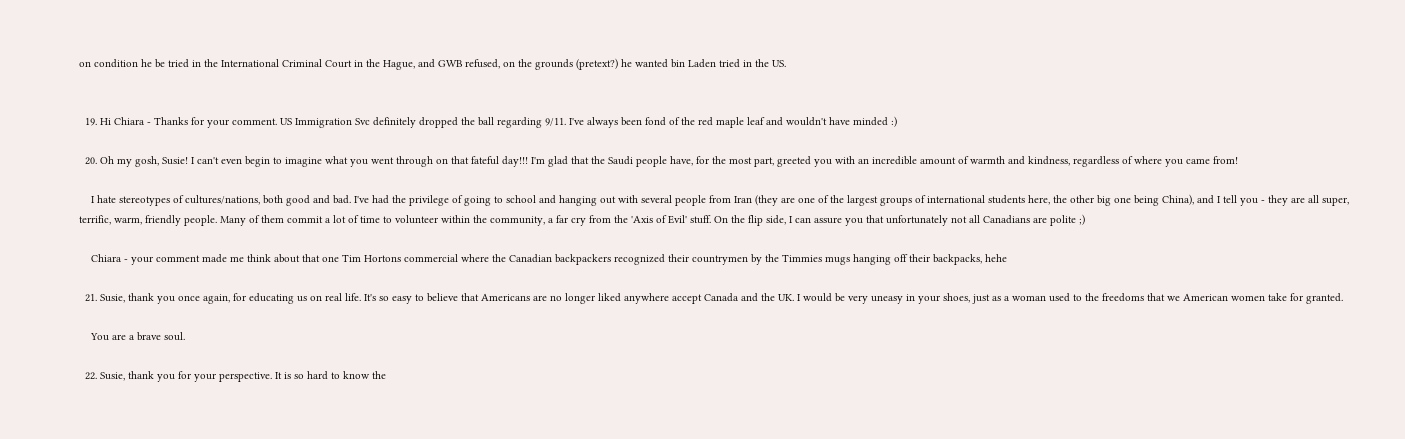on condition he be tried in the International Criminal Court in the Hague, and GWB refused, on the grounds (pretext?) he wanted bin Laden tried in the US.


  19. Hi Chiara - Thanks for your comment. US Immigration Svc definitely dropped the ball regarding 9/11. I've always been fond of the red maple leaf and wouldn't have minded :)

  20. Oh my gosh, Susie! I can't even begin to imagine what you went through on that fateful day!!! I'm glad that the Saudi people have, for the most part, greeted you with an incredible amount of warmth and kindness, regardless of where you came from!

    I hate stereotypes of cultures/nations, both good and bad. I've had the privilege of going to school and hanging out with several people from Iran (they are one of the largest groups of international students here, the other big one being China), and I tell you - they are all super, terrific, warm, friendly people. Many of them commit a lot of time to volunteer within the community, a far cry from the 'Axis of Evil' stuff. On the flip side, I can assure you that unfortunately not all Canadians are polite ;)

    Chiara - your comment made me think about that one Tim Hortons commercial where the Canadian backpackers recognized their countrymen by the Timmies mugs hanging off their backpacks, hehe

  21. Susie, thank you once again, for educating us on real life. It's so easy to believe that Americans are no longer liked anywhere accept Canada and the UK. I would be very uneasy in your shoes, just as a woman used to the freedoms that we American women take for granted.

    You are a brave soul.

  22. Susie, thank you for your perspective. It is so hard to know the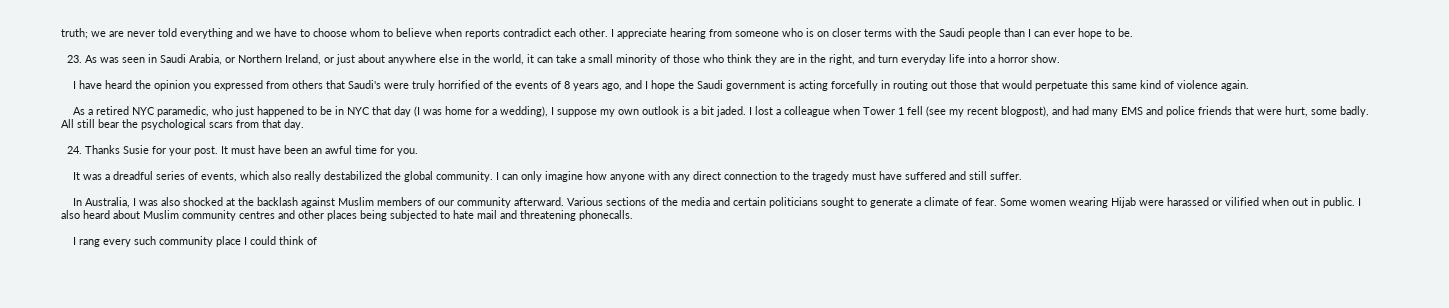truth; we are never told everything and we have to choose whom to believe when reports contradict each other. I appreciate hearing from someone who is on closer terms with the Saudi people than I can ever hope to be.

  23. As was seen in Saudi Arabia, or Northern Ireland, or just about anywhere else in the world, it can take a small minority of those who think they are in the right, and turn everyday life into a horror show.

    I have heard the opinion you expressed from others that Saudi's were truly horrified of the events of 8 years ago, and I hope the Saudi government is acting forcefully in routing out those that would perpetuate this same kind of violence again.

    As a retired NYC paramedic, who just happened to be in NYC that day (I was home for a wedding), I suppose my own outlook is a bit jaded. I lost a colleague when Tower 1 fell (see my recent blogpost), and had many EMS and police friends that were hurt, some badly. All still bear the psychological scars from that day.

  24. Thanks Susie for your post. It must have been an awful time for you.

    It was a dreadful series of events, which also really destabilized the global community. I can only imagine how anyone with any direct connection to the tragedy must have suffered and still suffer.

    In Australia, I was also shocked at the backlash against Muslim members of our community afterward. Various sections of the media and certain politicians sought to generate a climate of fear. Some women wearing Hijab were harassed or vilified when out in public. I also heard about Muslim community centres and other places being subjected to hate mail and threatening phonecalls.

    I rang every such community place I could think of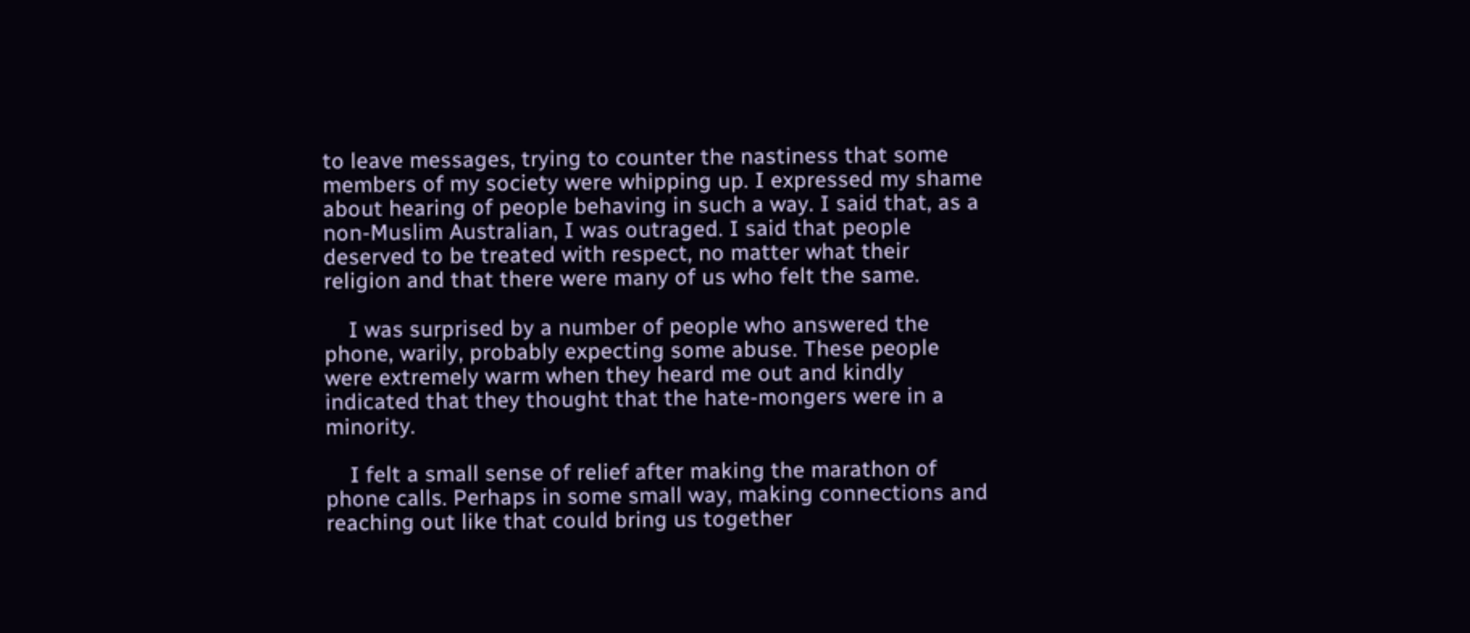to leave messages, trying to counter the nastiness that some members of my society were whipping up. I expressed my shame about hearing of people behaving in such a way. I said that, as a non-Muslim Australian, I was outraged. I said that people deserved to be treated with respect, no matter what their religion and that there were many of us who felt the same.

    I was surprised by a number of people who answered the phone, warily, probably expecting some abuse. These people were extremely warm when they heard me out and kindly indicated that they thought that the hate-mongers were in a minority.

    I felt a small sense of relief after making the marathon of phone calls. Perhaps in some small way, making connections and reaching out like that could bring us together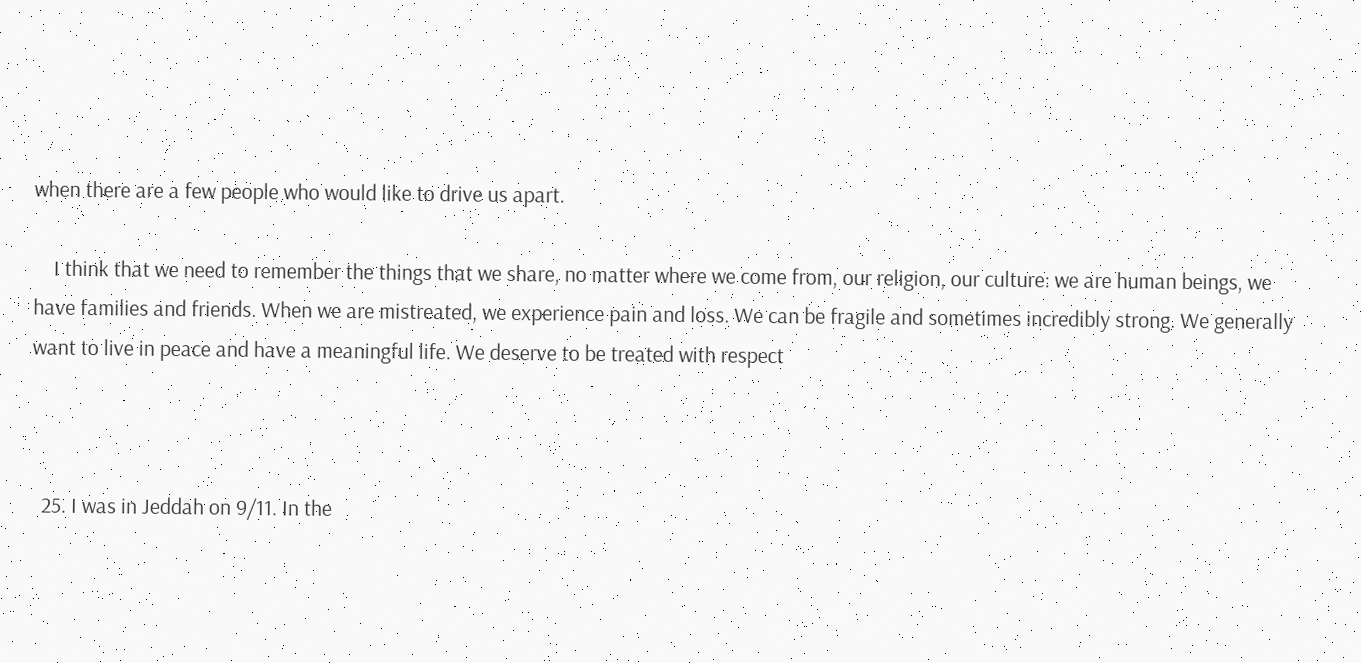when there are a few people who would like to drive us apart.

    I think that we need to remember the things that we share, no matter where we come from, our religion, our culture: we are human beings, we have families and friends. When we are mistreated, we experience pain and loss. We can be fragile and sometimes incredibly strong. We generally want to live in peace and have a meaningful life. We deserve to be treated with respect



  25. I was in Jeddah on 9/11. In the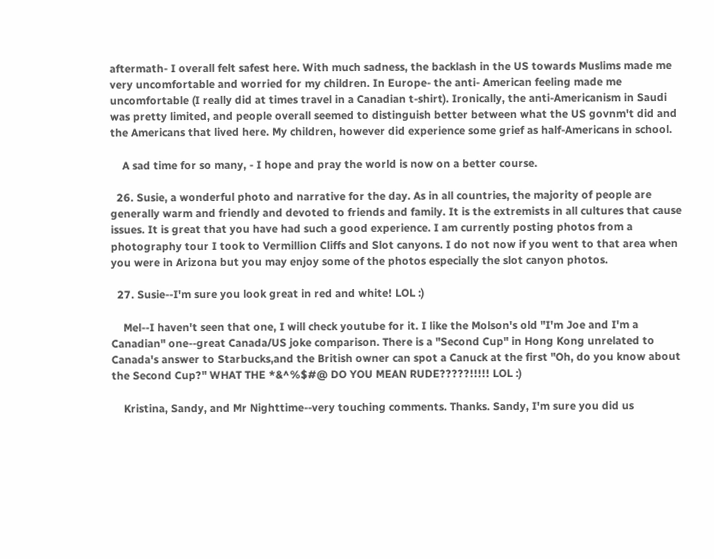aftermath- I overall felt safest here. With much sadness, the backlash in the US towards Muslims made me very uncomfortable and worried for my children. In Europe- the anti- American feeling made me uncomfortable (I really did at times travel in a Canadian t-shirt). Ironically, the anti-Americanism in Saudi was pretty limited, and people overall seemed to distinguish better between what the US govnm't did and the Americans that lived here. My children, however did experience some grief as half-Americans in school.

    A sad time for so many, - I hope and pray the world is now on a better course.

  26. Susie, a wonderful photo and narrative for the day. As in all countries, the majority of people are generally warm and friendly and devoted to friends and family. It is the extremists in all cultures that cause issues. It is great that you have had such a good experience. I am currently posting photos from a photography tour I took to Vermillion Cliffs and Slot canyons. I do not now if you went to that area when you were in Arizona but you may enjoy some of the photos especially the slot canyon photos.

  27. Susie--I'm sure you look great in red and white! LOL :)

    Mel--I haven't seen that one, I will check youtube for it. I like the Molson's old "I'm Joe and I'm a Canadian" one--great Canada/US joke comparison. There is a "Second Cup" in Hong Kong unrelated to Canada's answer to Starbucks,and the British owner can spot a Canuck at the first "Oh, do you know about the Second Cup?" WHAT THE *&^%$#@ DO YOU MEAN RUDE?????!!!!! LOL :)

    Kristina, Sandy, and Mr Nighttime--very touching comments. Thanks. Sandy, I'm sure you did us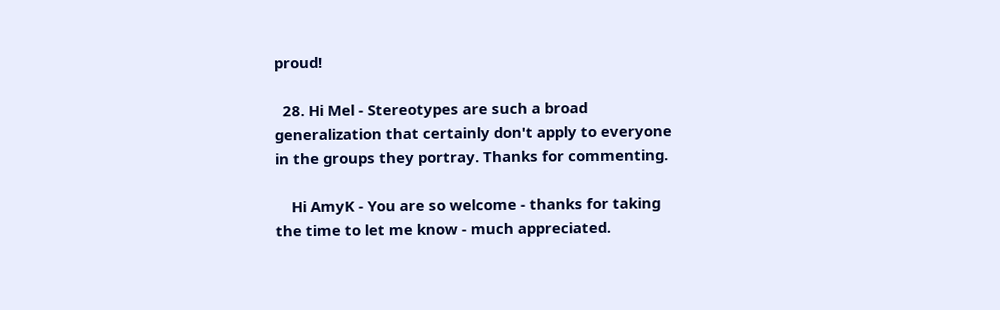proud!

  28. Hi Mel - Stereotypes are such a broad generalization that certainly don't apply to everyone in the groups they portray. Thanks for commenting.

    Hi AmyK - You are so welcome - thanks for taking the time to let me know - much appreciated.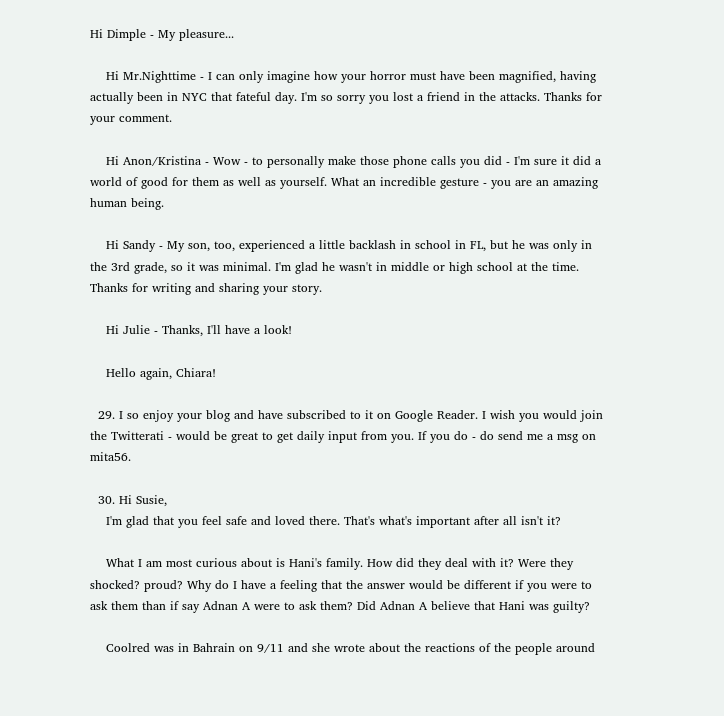Hi Dimple - My pleasure...

    Hi Mr.Nighttime - I can only imagine how your horror must have been magnified, having actually been in NYC that fateful day. I'm so sorry you lost a friend in the attacks. Thanks for your comment.

    Hi Anon/Kristina - Wow - to personally make those phone calls you did - I'm sure it did a world of good for them as well as yourself. What an incredible gesture - you are an amazing human being.

    Hi Sandy - My son, too, experienced a little backlash in school in FL, but he was only in the 3rd grade, so it was minimal. I'm glad he wasn't in middle or high school at the time. Thanks for writing and sharing your story.

    Hi Julie - Thanks, I'll have a look!

    Hello again, Chiara!

  29. I so enjoy your blog and have subscribed to it on Google Reader. I wish you would join the Twitterati - would be great to get daily input from you. If you do - do send me a msg on mita56.

  30. Hi Susie,
    I'm glad that you feel safe and loved there. That's what's important after all isn't it?

    What I am most curious about is Hani's family. How did they deal with it? Were they shocked? proud? Why do I have a feeling that the answer would be different if you were to ask them than if say Adnan A were to ask them? Did Adnan A believe that Hani was guilty?

    Coolred was in Bahrain on 9/11 and she wrote about the reactions of the people around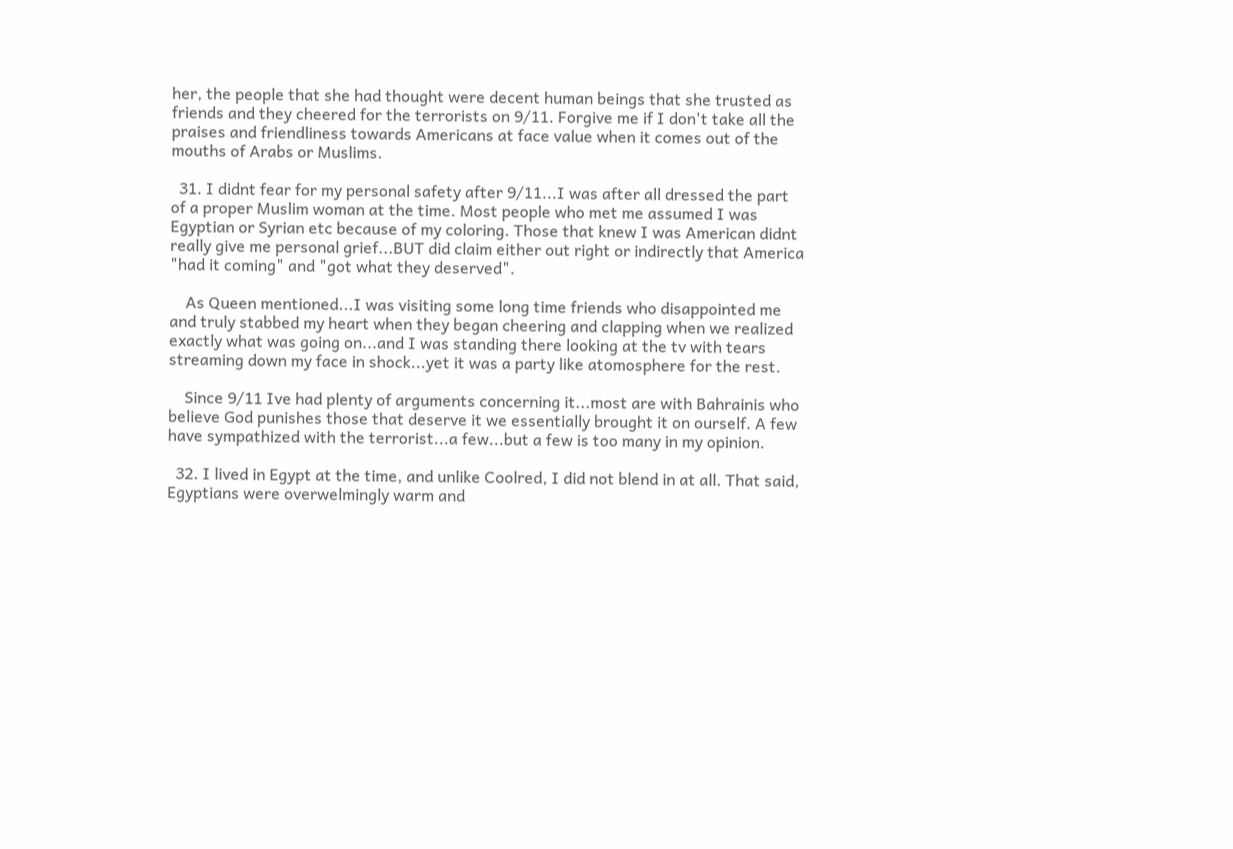her, the people that she had thought were decent human beings that she trusted as friends and they cheered for the terrorists on 9/11. Forgive me if I don't take all the praises and friendliness towards Americans at face value when it comes out of the mouths of Arabs or Muslims.

  31. I didnt fear for my personal safety after 9/11...I was after all dressed the part of a proper Muslim woman at the time. Most people who met me assumed I was Egyptian or Syrian etc because of my coloring. Those that knew I was American didnt really give me personal grief...BUT did claim either out right or indirectly that America "had it coming" and "got what they deserved".

    As Queen mentioned...I was visiting some long time friends who disappointed me and truly stabbed my heart when they began cheering and clapping when we realized exactly what was going on...and I was standing there looking at the tv with tears streaming down my face in shock...yet it was a party like atomosphere for the rest.

    Since 9/11 Ive had plenty of arguments concerning it...most are with Bahrainis who believe God punishes those that deserve it we essentially brought it on ourself. A few have sympathized with the terrorist...a few...but a few is too many in my opinion.

  32. I lived in Egypt at the time, and unlike Coolred, I did not blend in at all. That said, Egyptians were overwelmingly warm and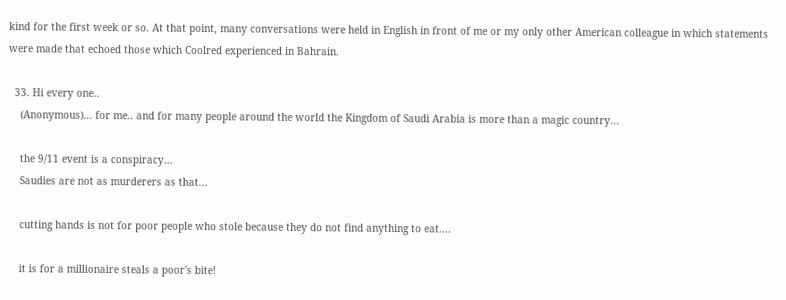kind for the first week or so. At that point, many conversations were held in English in front of me or my only other American colleague in which statements were made that echoed those which Coolred experienced in Bahrain.

  33. Hi every one..
    (Anonymous)... for me.. and for many people around the world the Kingdom of Saudi Arabia is more than a magic country...

    the 9/11 event is a conspiracy...
    Saudies are not as murderers as that...

    cutting hands is not for poor people who stole because they do not find anything to eat....

    it is for a millionaire steals a poor's bite!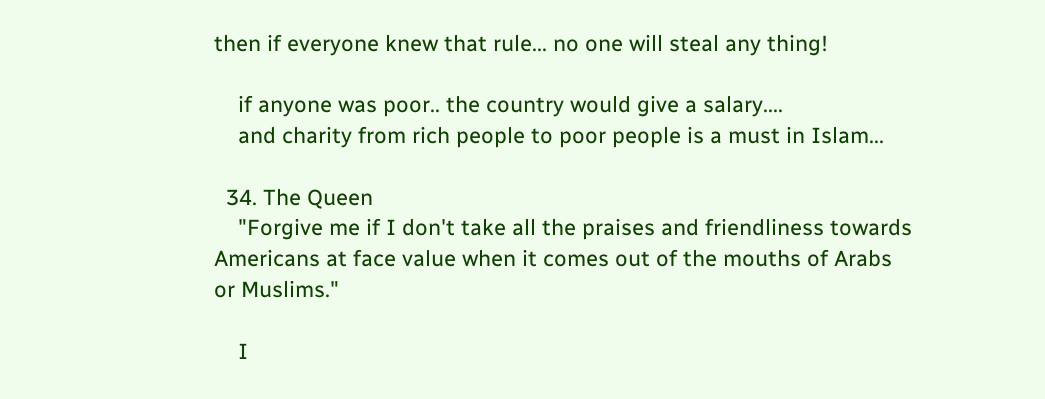then if everyone knew that rule... no one will steal any thing!

    if anyone was poor.. the country would give a salary....
    and charity from rich people to poor people is a must in Islam...

  34. The Queen
    "Forgive me if I don't take all the praises and friendliness towards Americans at face value when it comes out of the mouths of Arabs or Muslims."

    I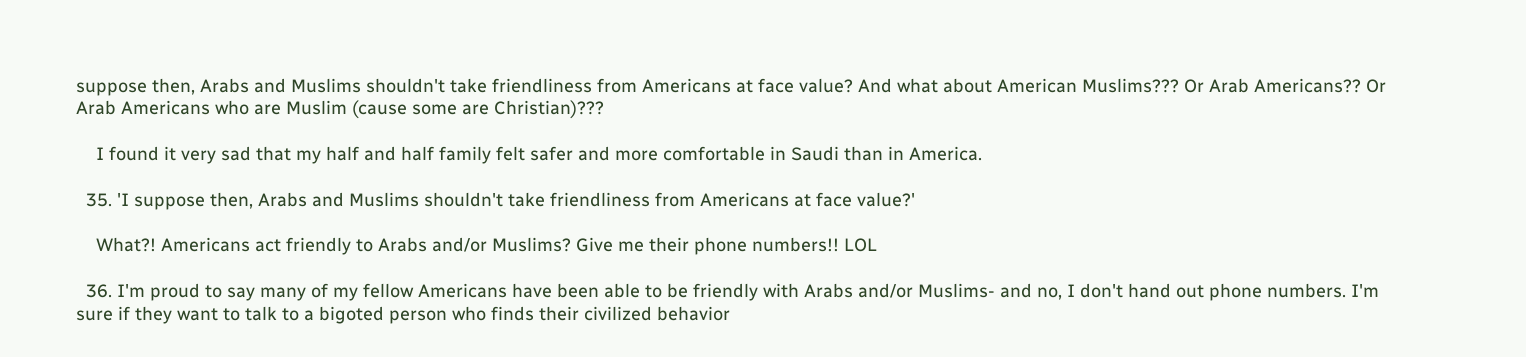suppose then, Arabs and Muslims shouldn't take friendliness from Americans at face value? And what about American Muslims??? Or Arab Americans?? Or Arab Americans who are Muslim (cause some are Christian)???

    I found it very sad that my half and half family felt safer and more comfortable in Saudi than in America.

  35. 'I suppose then, Arabs and Muslims shouldn't take friendliness from Americans at face value?'

    What?! Americans act friendly to Arabs and/or Muslims? Give me their phone numbers!! LOL

  36. I'm proud to say many of my fellow Americans have been able to be friendly with Arabs and/or Muslims- and no, I don't hand out phone numbers. I'm sure if they want to talk to a bigoted person who finds their civilized behavior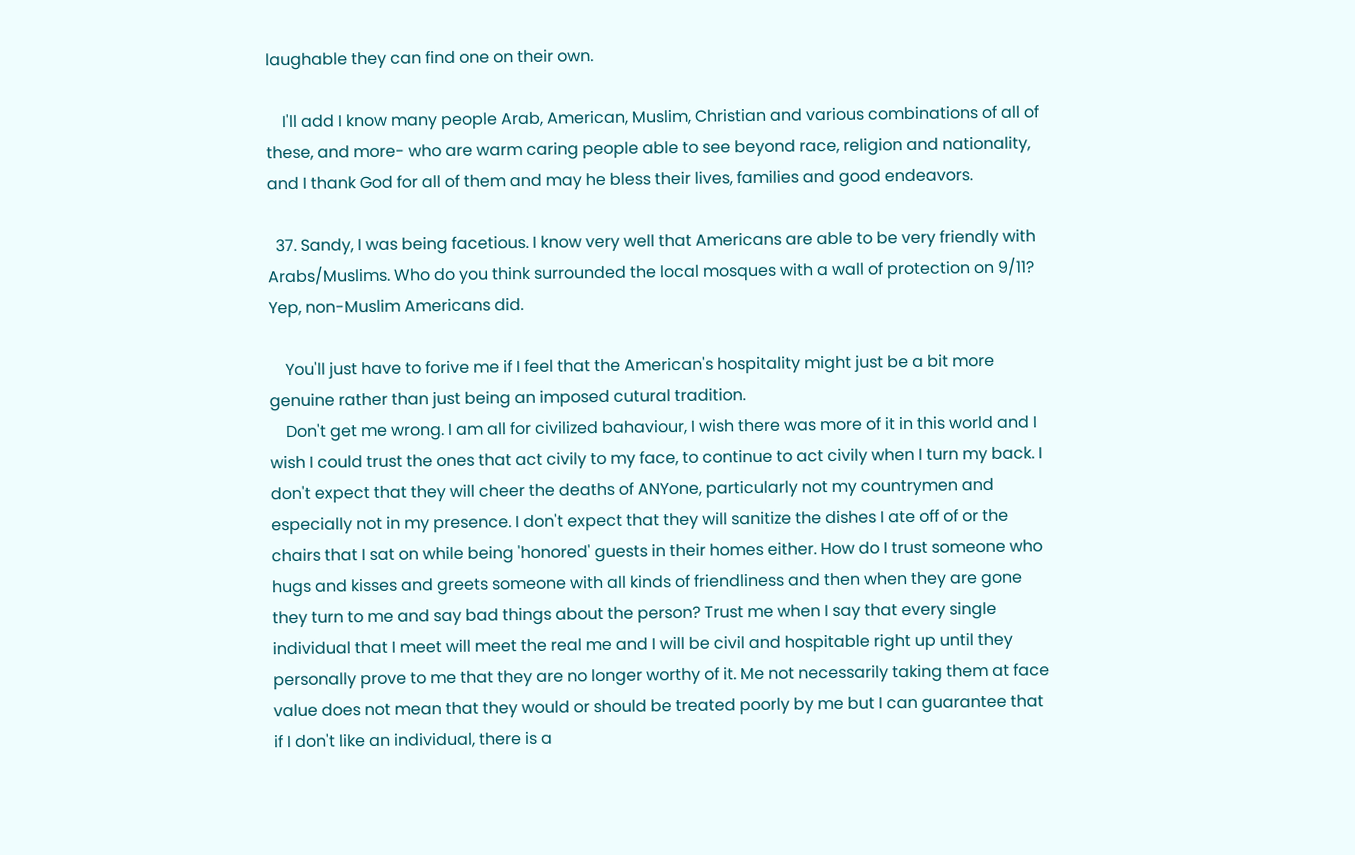laughable they can find one on their own.

    I'll add I know many people Arab, American, Muslim, Christian and various combinations of all of these, and more- who are warm caring people able to see beyond race, religion and nationality, and I thank God for all of them and may he bless their lives, families and good endeavors.

  37. Sandy, I was being facetious. I know very well that Americans are able to be very friendly with Arabs/Muslims. Who do you think surrounded the local mosques with a wall of protection on 9/11? Yep, non-Muslim Americans did.

    You'll just have to forive me if I feel that the American's hospitality might just be a bit more genuine rather than just being an imposed cutural tradition.
    Don't get me wrong. I am all for civilized bahaviour, I wish there was more of it in this world and I wish I could trust the ones that act civily to my face, to continue to act civily when I turn my back. I don't expect that they will cheer the deaths of ANYone, particularly not my countrymen and especially not in my presence. I don't expect that they will sanitize the dishes I ate off of or the chairs that I sat on while being 'honored' guests in their homes either. How do I trust someone who hugs and kisses and greets someone with all kinds of friendliness and then when they are gone they turn to me and say bad things about the person? Trust me when I say that every single individual that I meet will meet the real me and I will be civil and hospitable right up until they personally prove to me that they are no longer worthy of it. Me not necessarily taking them at face value does not mean that they would or should be treated poorly by me but I can guarantee that if I don't like an individual, there is a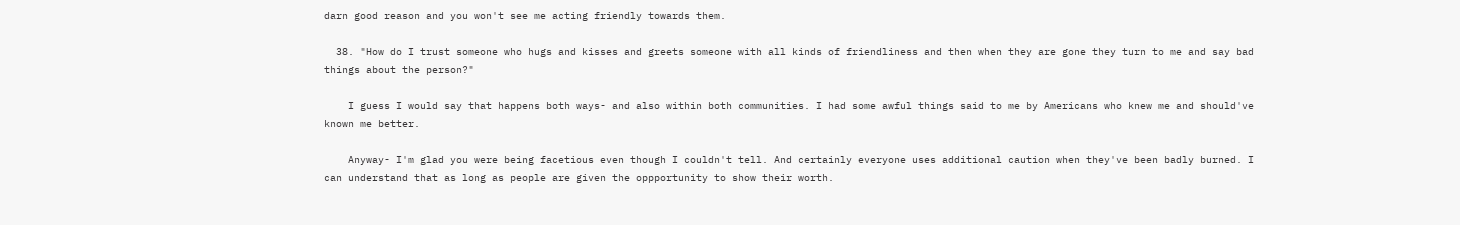darn good reason and you won't see me acting friendly towards them.

  38. "How do I trust someone who hugs and kisses and greets someone with all kinds of friendliness and then when they are gone they turn to me and say bad things about the person?"

    I guess I would say that happens both ways- and also within both communities. I had some awful things said to me by Americans who knew me and should've known me better.

    Anyway- I'm glad you were being facetious even though I couldn't tell. And certainly everyone uses additional caution when they've been badly burned. I can understand that as long as people are given the oppportunity to show their worth.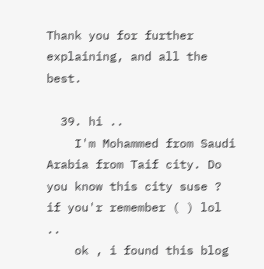Thank you for further explaining, and all the best.

  39. hi ..
    I'm Mohammed from Saudi Arabia from Taif city. Do you know this city suse ? if you'r remember ( ) lol ..
    ok , i found this blog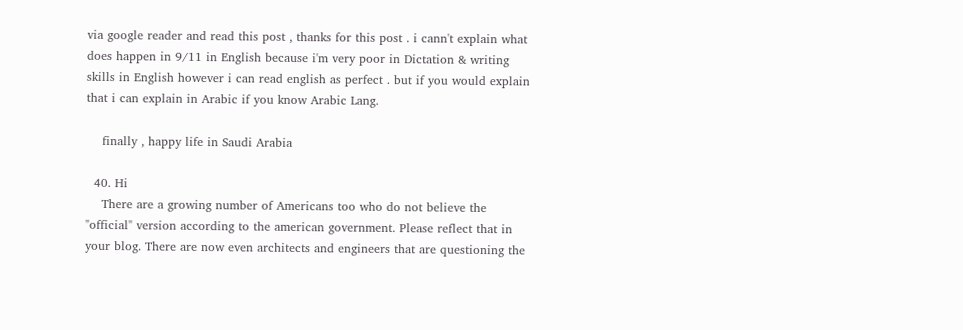via google reader and read this post , thanks for this post . i cann't explain what does happen in 9/11 in English because i'm very poor in Dictation & writing skills in English however i can read english as perfect . but if you would explain that i can explain in Arabic if you know Arabic Lang.

    finally , happy life in Saudi Arabia

  40. Hi
    There are a growing number of Americans too who do not believe the "official" version according to the american government. Please reflect that in your blog. There are now even architects and engineers that are questioning the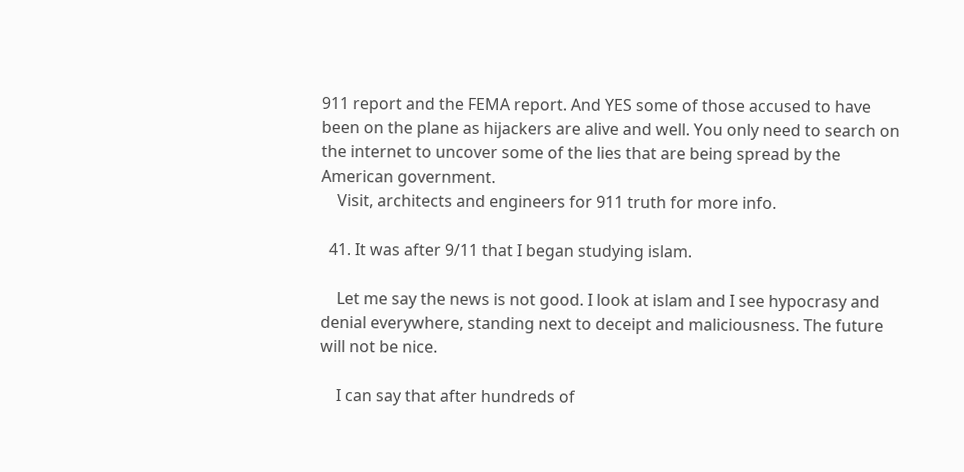911 report and the FEMA report. And YES some of those accused to have been on the plane as hijackers are alive and well. You only need to search on the internet to uncover some of the lies that are being spread by the American government.
    Visit, architects and engineers for 911 truth for more info.

  41. It was after 9/11 that I began studying islam.

    Let me say the news is not good. I look at islam and I see hypocrasy and denial everywhere, standing next to deceipt and maliciousness. The future will not be nice.

    I can say that after hundreds of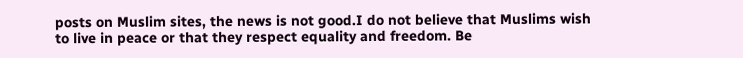posts on Muslim sites, the news is not good.I do not believe that Muslims wish to live in peace or that they respect equality and freedom. Be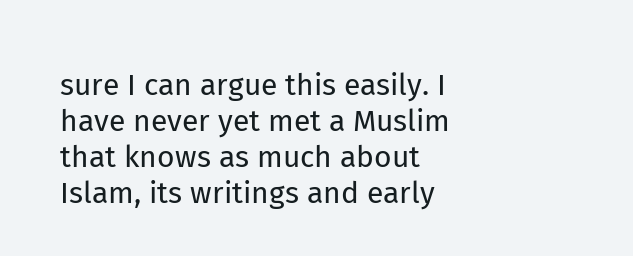sure I can argue this easily. I have never yet met a Muslim that knows as much about Islam, its writings and early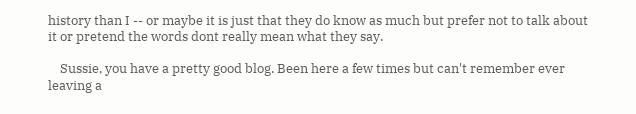history than I -- or maybe it is just that they do know as much but prefer not to talk about it or pretend the words dont really mean what they say.

    Sussie, you have a pretty good blog. Been here a few times but can't remember ever leaving a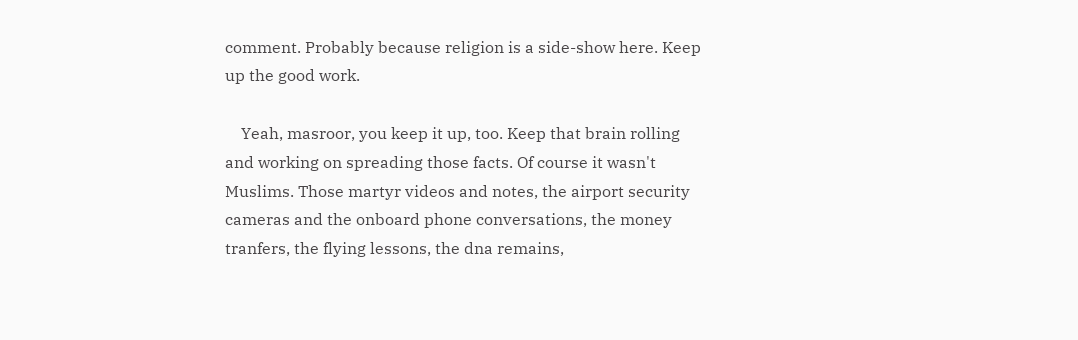comment. Probably because religion is a side-show here. Keep up the good work.

    Yeah, masroor, you keep it up, too. Keep that brain rolling and working on spreading those facts. Of course it wasn't Muslims. Those martyr videos and notes, the airport security cameras and the onboard phone conversations, the money tranfers, the flying lessons, the dna remains,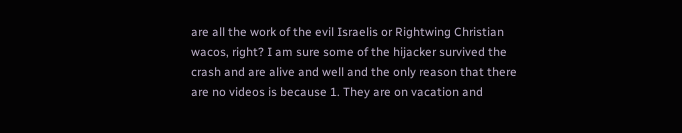are all the work of the evil Israelis or Rightwing Christian wacos, right? I am sure some of the hijacker survived the crash and are alive and well and the only reason that there are no videos is because 1. They are on vacation and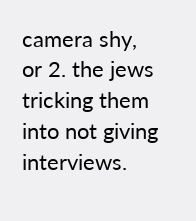camera shy, or 2. the jews tricking them into not giving interviews.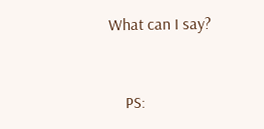What can I say?


    PS: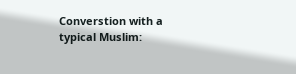Converstion with a typical Muslim: